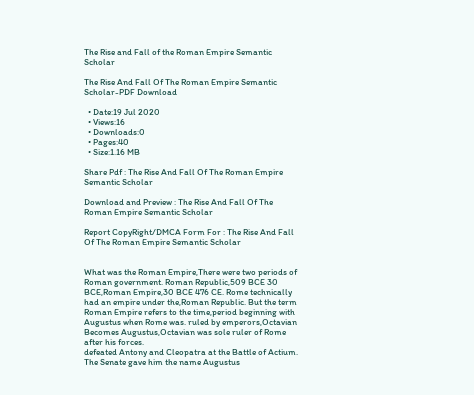The Rise and Fall of the Roman Empire Semantic Scholar

The Rise And Fall Of The Roman Empire Semantic Scholar-PDF Download

  • Date:19 Jul 2020
  • Views:16
  • Downloads:0
  • Pages:40
  • Size:1.16 MB

Share Pdf : The Rise And Fall Of The Roman Empire Semantic Scholar

Download and Preview : The Rise And Fall Of The Roman Empire Semantic Scholar

Report CopyRight/DMCA Form For : The Rise And Fall Of The Roman Empire Semantic Scholar


What was the Roman Empire,There were two periods of Roman government. Roman Republic,509 BCE 30 BCE,Roman Empire,30 BCE 476 CE. Rome technically had an empire under the,Roman Republic. But the term Roman Empire refers to the time,period beginning with Augustus when Rome was. ruled by emperors,Octavian Becomes Augustus,Octavian was sole ruler of Rome after his forces.
defeated Antony and Cleopatra at the Battle of Actium. The Senate gave him the name Augustus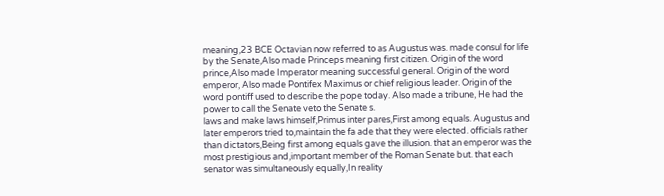meaning,23 BCE Octavian now referred to as Augustus was. made consul for life by the Senate,Also made Princeps meaning first citizen. Origin of the word prince,Also made Imperator meaning successful general. Origin of the word emperor, Also made Pontifex Maximus or chief religious leader. Origin of the word pontiff used to describe the pope today. Also made a tribune, He had the power to call the Senate veto the Senate s.
laws and make laws himself,Primus inter pares,First among equals. Augustus and later emperors tried to,maintain the fa ade that they were elected. officials rather than dictators,Being first among equals gave the illusion. that an emperor was the most prestigious and,important member of the Roman Senate but. that each senator was simultaneously equally,In reality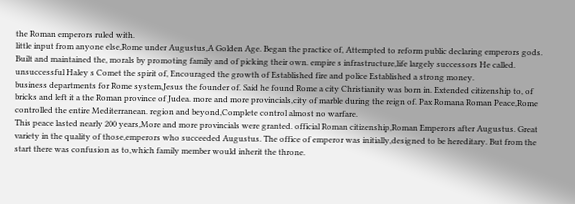the Roman emperors ruled with.
little input from anyone else,Rome under Augustus,A Golden Age. Began the practice of, Attempted to reform public declaring emperors gods. Built and maintained the, morals by promoting family and of picking their own. empire s infrastructure,life largely successors He called. unsuccessful Haley s Comet the spirit of, Encouraged the growth of Established fire and police Established a strong money.
business departments for Rome system,Jesus the founder of. Said he found Rome a city Christianity was born in. Extended citizenship to, of bricks and left it a the Roman province of Judea. more and more provincials,city of marble during the reign of. Pax Romana Roman Peace,Rome controlled the entire Mediterranean. region and beyond,Complete control almost no warfare.
This peace lasted nearly 200 years,More and more provincials were granted. official Roman citizenship,Roman Emperors after Augustus. Great variety in the quality of those,emperors who succeeded Augustus. The office of emperor was initially,designed to be hereditary. But from the start there was confusion as to,which family member would inherit the throne.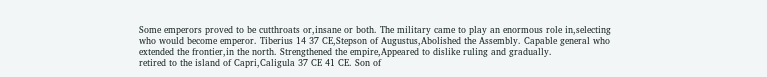Some emperors proved to be cutthroats or,insane or both. The military came to play an enormous role in,selecting who would become emperor. Tiberius 14 37 CE,Stepson of Augustus,Abolished the Assembly. Capable general who extended the frontier,in the north. Strengthened the empire,Appeared to dislike ruling and gradually.
retired to the island of Capri,Caligula 37 CE 41 CE. Son of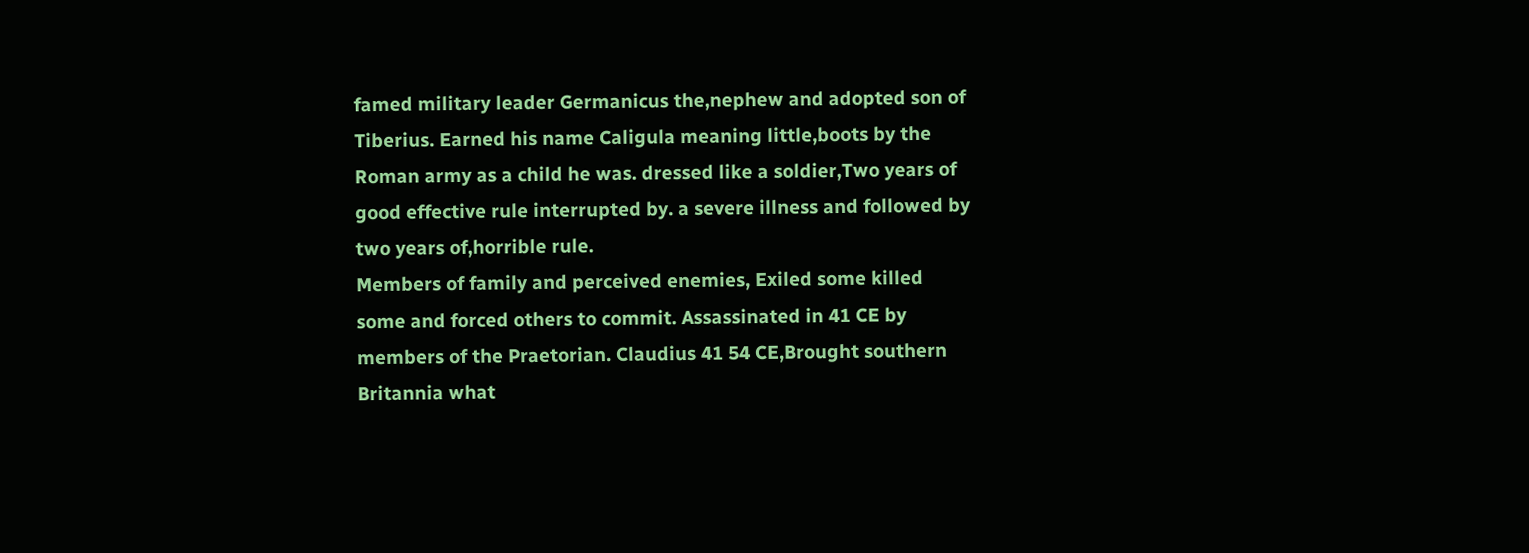famed military leader Germanicus the,nephew and adopted son of Tiberius. Earned his name Caligula meaning little,boots by the Roman army as a child he was. dressed like a soldier,Two years of good effective rule interrupted by. a severe illness and followed by two years of,horrible rule.
Members of family and perceived enemies, Exiled some killed some and forced others to commit. Assassinated in 41 CE by members of the Praetorian. Claudius 41 54 CE,Brought southern Britannia what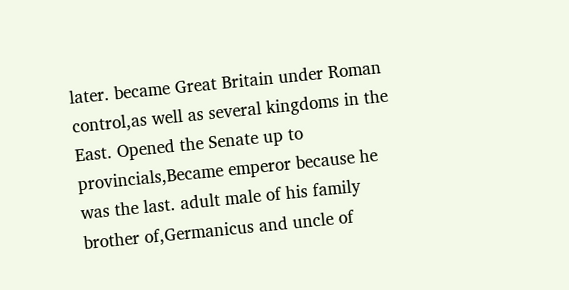later. became Great Britain under Roman control,as well as several kingdoms in the East. Opened the Senate up to provincials,Became emperor because he was the last. adult male of his family brother of,Germanicus and uncle of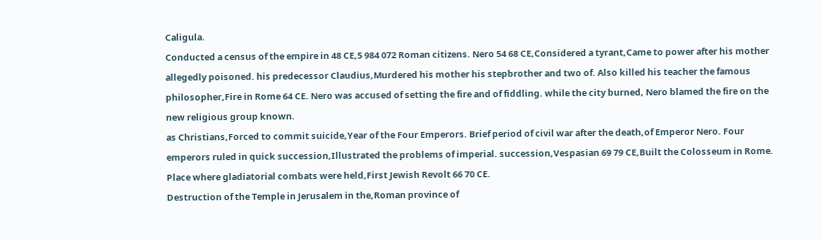Caligula.
Conducted a census of the empire in 48 CE,5 984 072 Roman citizens. Nero 54 68 CE,Considered a tyrant,Came to power after his mother allegedly poisoned. his predecessor Claudius,Murdered his mother his stepbrother and two of. Also killed his teacher the famous philosopher,Fire in Rome 64 CE. Nero was accused of setting the fire and of fiddling. while the city burned, Nero blamed the fire on the new religious group known.
as Christians,Forced to commit suicide,Year of the Four Emperors. Brief period of civil war after the death,of Emperor Nero. Four emperors ruled in quick succession,Illustrated the problems of imperial. succession,Vespasian 69 79 CE,Built the Colosseum in Rome. Place where gladiatorial combats were held,First Jewish Revolt 66 70 CE.
Destruction of the Temple in Jerusalem in the,Roman province of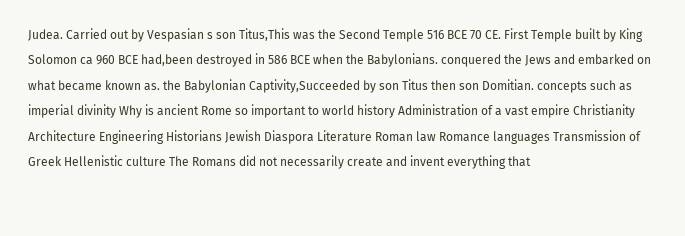Judea. Carried out by Vespasian s son Titus,This was the Second Temple 516 BCE 70 CE. First Temple built by King Solomon ca 960 BCE had,been destroyed in 586 BCE when the Babylonians. conquered the Jews and embarked on what became known as. the Babylonian Captivity,Succeeded by son Titus then son Domitian. concepts such as imperial divinity Why is ancient Rome so important to world history Administration of a vast empire Christianity Architecture Engineering Historians Jewish Diaspora Literature Roman law Romance languages Transmission of Greek Hellenistic culture The Romans did not necessarily create and invent everything that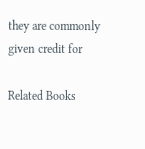they are commonly given credit for

Related Books